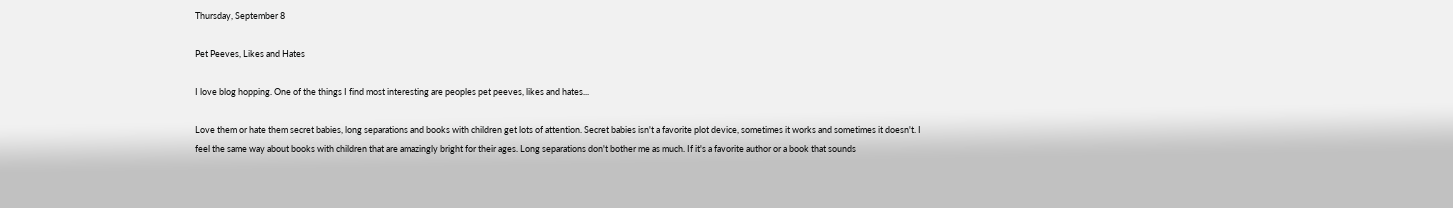Thursday, September 8

Pet Peeves, Likes and Hates

I love blog hopping. One of the things I find most interesting are peoples pet peeves, likes and hates...

Love them or hate them secret babies, long separations and books with children get lots of attention. Secret babies isn't a favorite plot device, sometimes it works and sometimes it doesn't. I feel the same way about books with children that are amazingly bright for their ages. Long separations don't bother me as much. If it's a favorite author or a book that sounds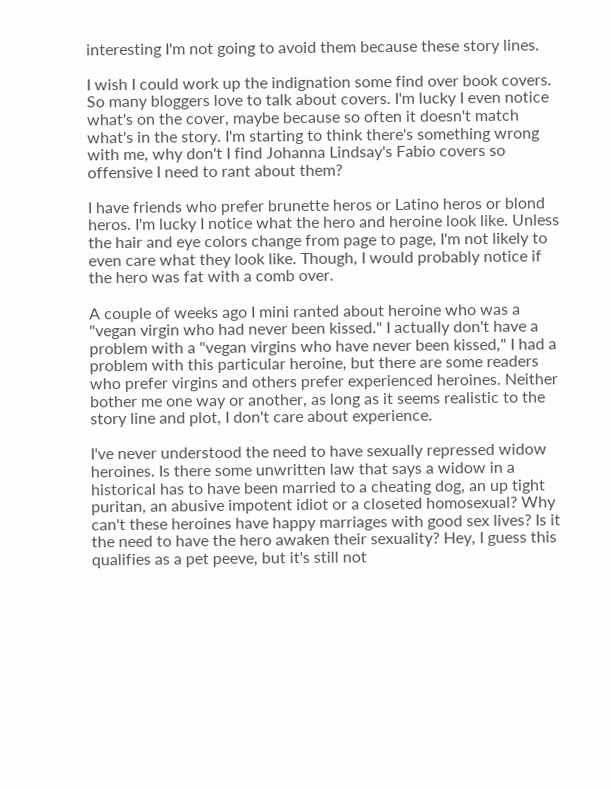interesting I'm not going to avoid them because these story lines.

I wish I could work up the indignation some find over book covers. So many bloggers love to talk about covers. I'm lucky I even notice what's on the cover, maybe because so often it doesn't match what's in the story. I'm starting to think there's something wrong with me, why don't I find Johanna Lindsay's Fabio covers so offensive I need to rant about them?

I have friends who prefer brunette heros or Latino heros or blond heros. I'm lucky I notice what the hero and heroine look like. Unless the hair and eye colors change from page to page, I'm not likely to even care what they look like. Though, I would probably notice if the hero was fat with a comb over.

A couple of weeks ago I mini ranted about heroine who was a "vegan virgin who had never been kissed." I actually don't have a problem with a "vegan virgins who have never been kissed," I had a problem with this particular heroine, but there are some readers who prefer virgins and others prefer experienced heroines. Neither bother me one way or another, as long as it seems realistic to the story line and plot, I don't care about experience.

I've never understood the need to have sexually repressed widow heroines. Is there some unwritten law that says a widow in a historical has to have been married to a cheating dog, an up tight puritan, an abusive impotent idiot or a closeted homosexual? Why can't these heroines have happy marriages with good sex lives? Is it the need to have the hero awaken their sexuality? Hey, I guess this qualifies as a pet peeve, but it's still not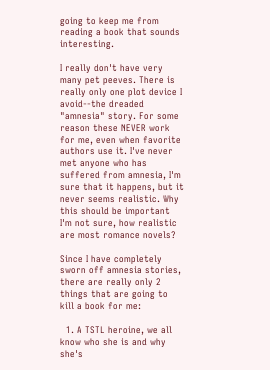going to keep me from reading a book that sounds interesting.

I really don't have very many pet peeves. There is really only one plot device I avoid--the dreaded "amnesia" story. For some reason these NEVER work for me, even when favorite authors use it. I've never met anyone who has suffered from amnesia, I'm sure that it happens, but it never seems realistic. Why this should be important I'm not sure, how realistic are most romance novels?

Since I have completely sworn off amnesia stories, there are really only 2 things that are going to kill a book for me:

  1. A TSTL heroine, we all know who she is and why she's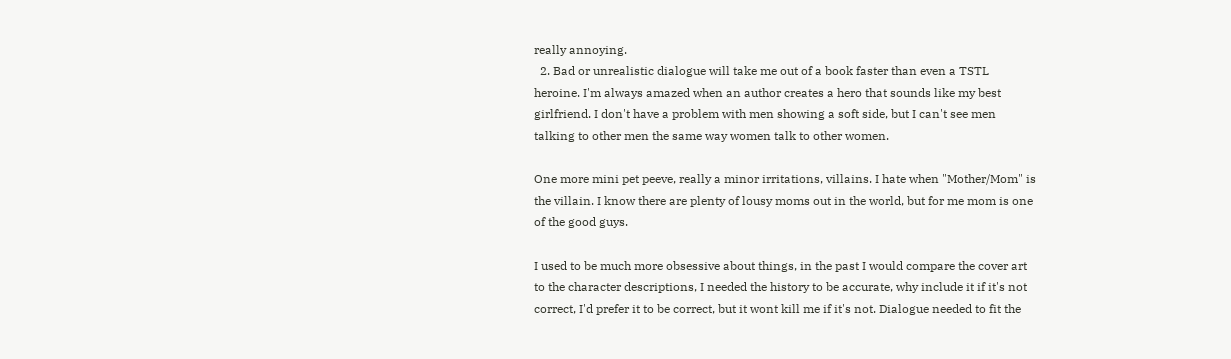really annoying.
  2. Bad or unrealistic dialogue will take me out of a book faster than even a TSTL heroine. I'm always amazed when an author creates a hero that sounds like my best girlfriend. I don't have a problem with men showing a soft side, but I can't see men talking to other men the same way women talk to other women.

One more mini pet peeve, really a minor irritations, villains. I hate when "Mother/Mom" is the villain. I know there are plenty of lousy moms out in the world, but for me mom is one of the good guys.

I used to be much more obsessive about things, in the past I would compare the cover art to the character descriptions, I needed the history to be accurate, why include it if it's not correct, I'd prefer it to be correct, but it wont kill me if it's not. Dialogue needed to fit the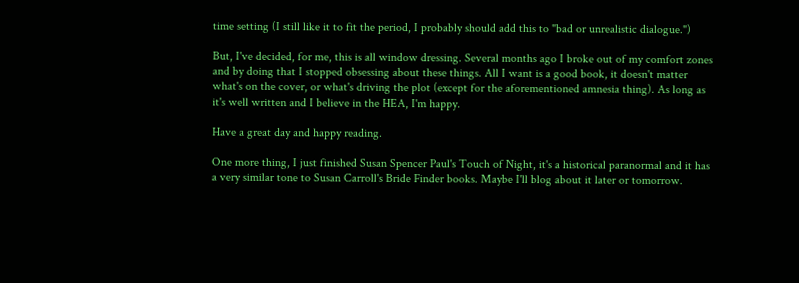time setting (I still like it to fit the period, I probably should add this to "bad or unrealistic dialogue.")

But, I've decided, for me, this is all window dressing. Several months ago I broke out of my comfort zones and by doing that I stopped obsessing about these things. All I want is a good book, it doesn't matter what's on the cover, or what's driving the plot (except for the aforementioned amnesia thing). As long as it's well written and I believe in the HEA, I'm happy.

Have a great day and happy reading.

One more thing, I just finished Susan Spencer Paul's Touch of Night, it's a historical paranormal and it has a very similar tone to Susan Carroll's Bride Finder books. Maybe I'll blog about it later or tomorrow.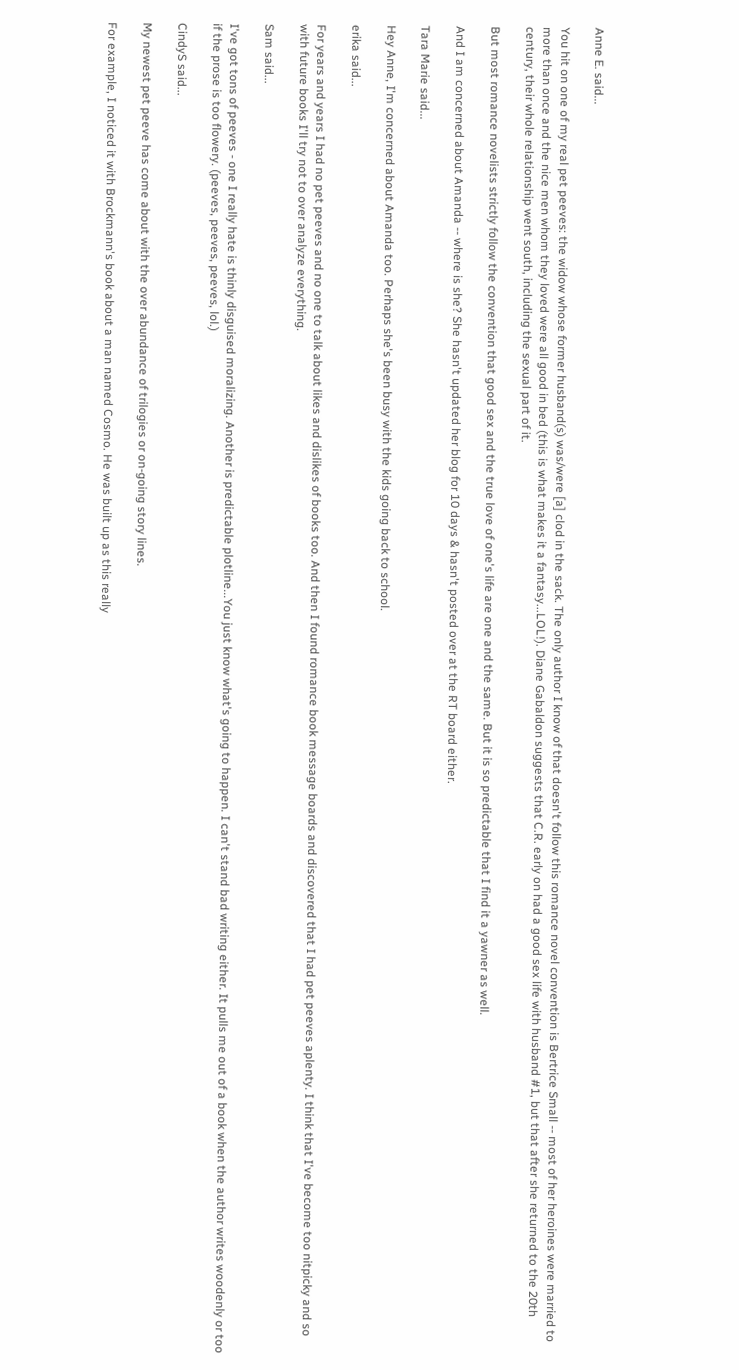Anne E. said...

You hit on one of my real pet peeves: the widow whose former husband(s) was/were [a] clod in the sack. The only author I know of that doesn't follow this romance novel convention is Bertrice Small -- most of her heroines were married to more than once and the nice men whom they loved were all good in bed (this is what makes it a fantasy...LOL!). Diane Gabaldon suggests that C.R. early on had a good sex life with husband #1, but that after she returned to the 20th century, their whole relationship went south, including the sexual part of it.

But most romance novelists strictly follow the convention that good sex and the true love of one's life are one and the same. But it is so predictable that I find it a yawner as well.

And I am concerned about Amanda -- where is she? She hasn't updated her blog for 10 days & hasn't posted over at the RT board either.

Tara Marie said...

Hey Anne, I'm concerned about Amanda too. Perhaps she's been busy with the kids going back to school.

erika said...

For years and years I had no pet peeves and no one to talk about likes and dislikes of books too. And then I found romance book message boards and discovered that I had pet peeves aplenty. I think that I've become too nitpicky and so with future books I'll try not to over analyze everything.

Sam said...

I've got tons of peeves - one I really hate is thinly disguised moralizing. Another is predictable plotline...You just know what's going to happen. I can't stand bad writing either. It pulls me out of a book when the author writes woodenly or too if the prose is too flowery. (peeves, peeves, peeves, lol.)

CindyS said...

My newest pet peeve has come about with the over abundance of trilogies or on-going story lines.

For example, I noticed it with Brockmann's book about a man named Cosmo. He was built up as this really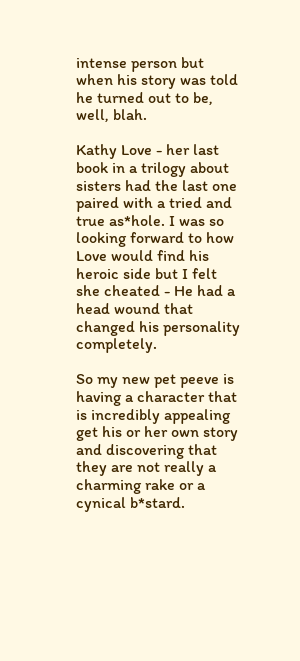intense person but when his story was told he turned out to be, well, blah.

Kathy Love - her last book in a trilogy about sisters had the last one paired with a tried and true as*hole. I was so looking forward to how Love would find his heroic side but I felt she cheated - He had a head wound that changed his personality completely.

So my new pet peeve is having a character that is incredibly appealing get his or her own story and discovering that they are not really a charming rake or a cynical b*stard.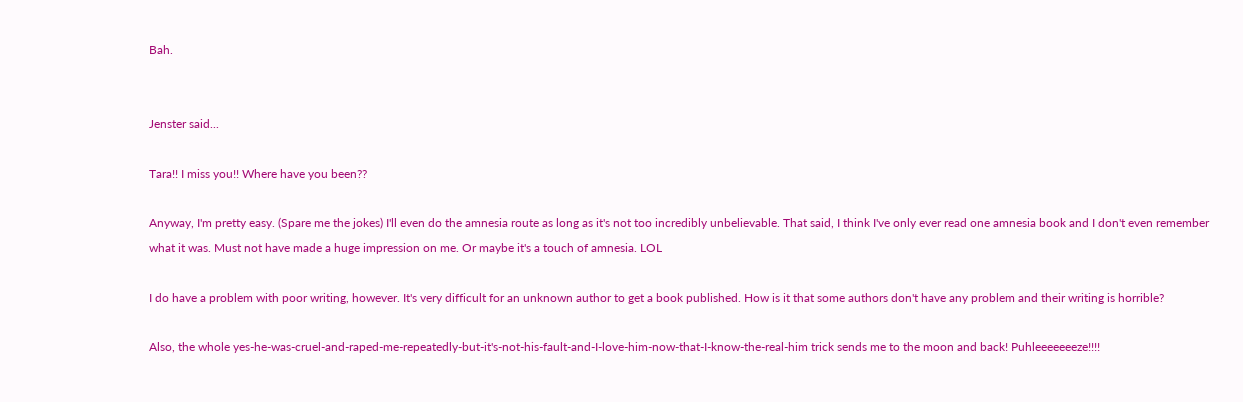Bah.


Jenster said...

Tara!! I miss you!! Where have you been??

Anyway, I'm pretty easy. (Spare me the jokes) I'll even do the amnesia route as long as it's not too incredibly unbelievable. That said, I think I've only ever read one amnesia book and I don't even remember what it was. Must not have made a huge impression on me. Or maybe it's a touch of amnesia. LOL

I do have a problem with poor writing, however. It's very difficult for an unknown author to get a book published. How is it that some authors don't have any problem and their writing is horrible?

Also, the whole yes-he-was-cruel-and-raped-me-repeatedly-but-it's-not-his-fault-and-I-love-him-now-that-I-know-the-real-him trick sends me to the moon and back! Puhleeeeeeeze!!!!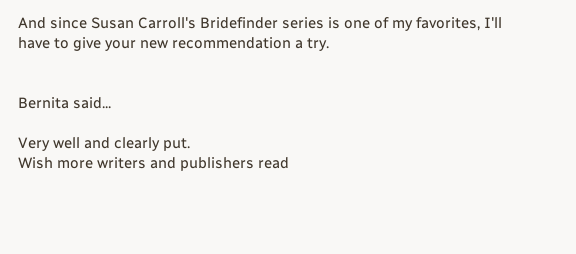And since Susan Carroll's Bridefinder series is one of my favorites, I'll have to give your new recommendation a try.


Bernita said...

Very well and clearly put.
Wish more writers and publishers read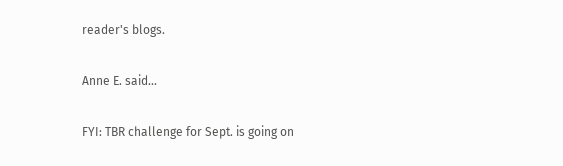reader's blogs.

Anne E. said...

FYI: TBR challenge for Sept. is going on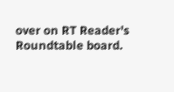over on RT Reader's Roundtable board.